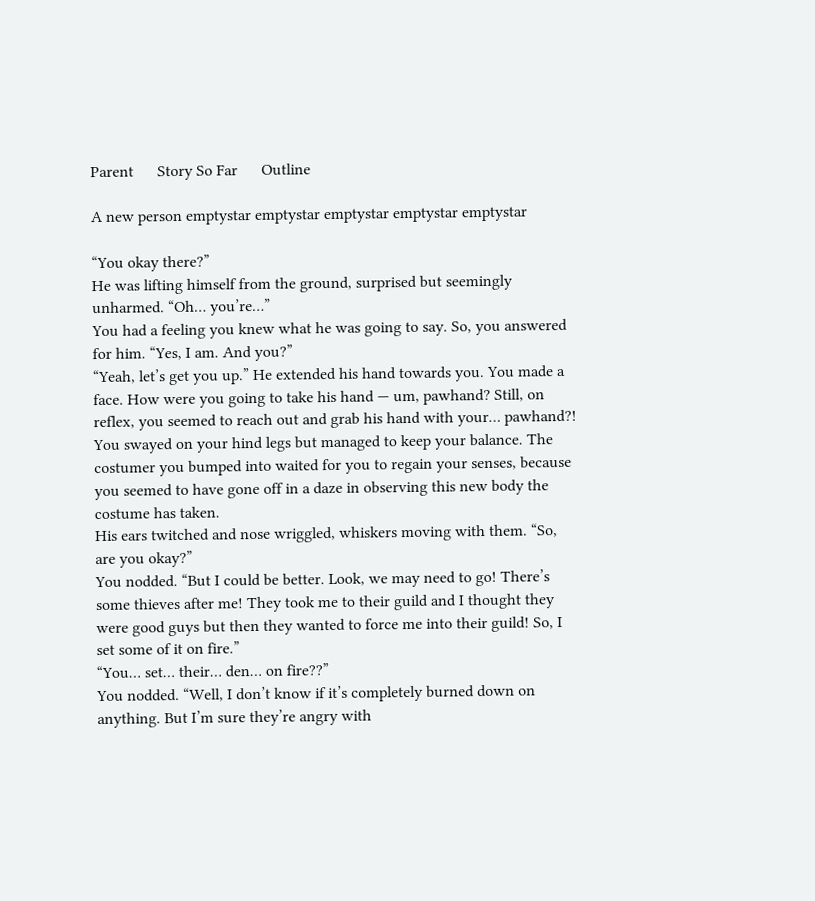Parent      Story So Far      Outline

A new person emptystar emptystar emptystar emptystar emptystar

“You okay there?”
He was lifting himself from the ground, surprised but seemingly unharmed. “Oh… you’re…”
You had a feeling you knew what he was going to say. So, you answered for him. “Yes, I am. And you?”
“Yeah, let’s get you up.” He extended his hand towards you. You made a face. How were you going to take his hand — um, pawhand? Still, on reflex, you seemed to reach out and grab his hand with your… pawhand?!
You swayed on your hind legs but managed to keep your balance. The costumer you bumped into waited for you to regain your senses, because you seemed to have gone off in a daze in observing this new body the costume has taken.
His ears twitched and nose wriggled, whiskers moving with them. “So, are you okay?”
You nodded. “But I could be better. Look, we may need to go! There’s some thieves after me! They took me to their guild and I thought they were good guys but then they wanted to force me into their guild! So, I set some of it on fire.”
“You… set… their… den… on fire??”
You nodded. “Well, I don’t know if it’s completely burned down on anything. But I’m sure they’re angry with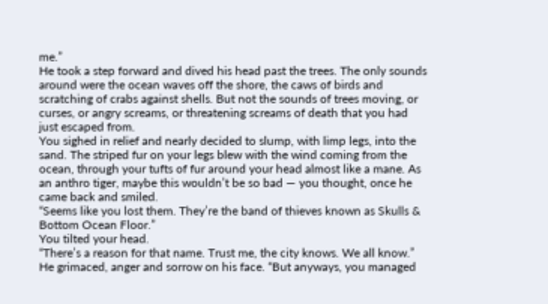me.”
He took a step forward and dived his head past the trees. The only sounds around were the ocean waves off the shore, the caws of birds and scratching of crabs against shells. But not the sounds of trees moving, or curses, or angry screams, or threatening screams of death that you had just escaped from.
You sighed in relief and nearly decided to slump, with limp legs, into the sand. The striped fur on your legs blew with the wind coming from the ocean, through your tufts of fur around your head almost like a mane. As an anthro tiger, maybe this wouldn’t be so bad — you thought, once he came back and smiled.
“Seems like you lost them. They’re the band of thieves known as Skulls & Bottom Ocean Floor.”
You tilted your head.
“There’s a reason for that name. Trust me, the city knows. We all know.” He grimaced, anger and sorrow on his face. “But anyways, you managed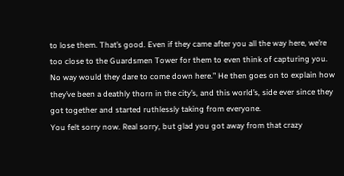to lose them. That’s good. Even if they came after you all the way here, we’re too close to the Guardsmen Tower for them to even think of capturing you. No way would they dare to come down here.” He then goes on to explain how they’ve been a deathly thorn in the city’s, and this world’s, side ever since they got together and started ruthlessly taking from everyone.
You felt sorry now. Real sorry, but glad you got away from that crazy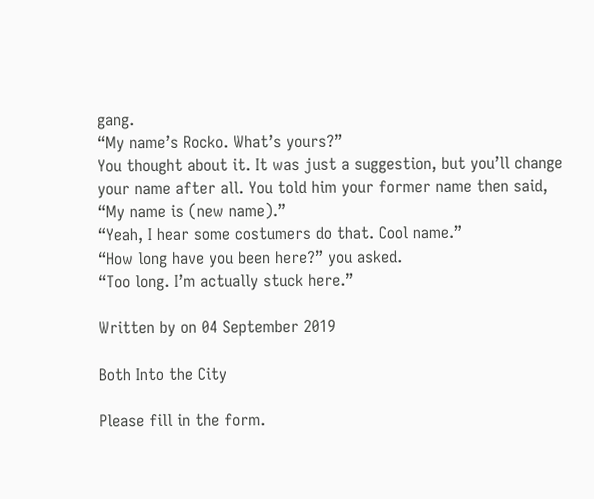gang.
“My name’s Rocko. What’s yours?”
You thought about it. It was just a suggestion, but you’ll change your name after all. You told him your former name then said, “My name is (new name).”
“Yeah, I hear some costumers do that. Cool name.”
“How long have you been here?” you asked.
“Too long. I’m actually stuck here.”

Written by on 04 September 2019

Both Into the City

Please fill in the form.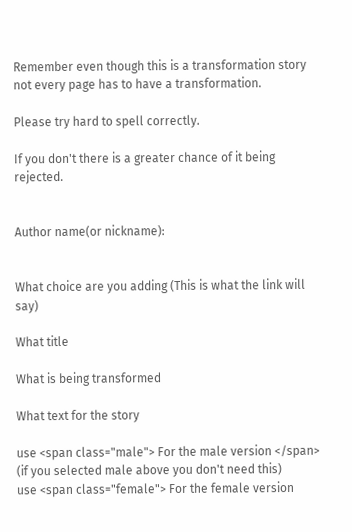Remember even though this is a transformation story
not every page has to have a transformation.

Please try hard to spell correctly.

If you don't there is a greater chance of it being rejected.


Author name(or nickname):


What choice are you adding (This is what the link will say)

What title

What is being transformed

What text for the story

use <span class="male"> For the male version </span> (if you selected male above you don't need this)
use <span class="female"> For the female version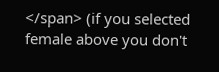</span> (if you selected female above you don't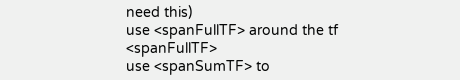need this)
use <spanFullTF> around the tf <spanFullTF>
use <spanSumTF> to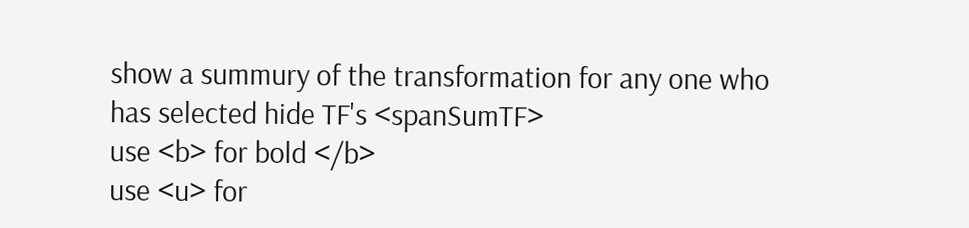show a summury of the transformation for any one who has selected hide TF's <spanSumTF>
use <b> for bold </b>
use <u> for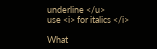underline </u>
use <i> for italics </i>

What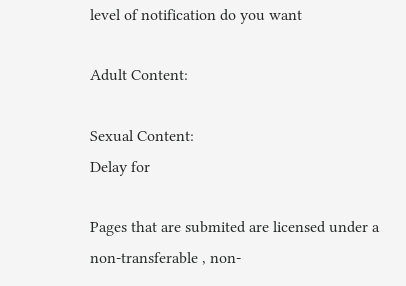level of notification do you want

Adult Content:

Sexual Content:
Delay for

Pages that are submited are licensed under a non-transferable , non-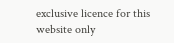exclusive licence for this website only